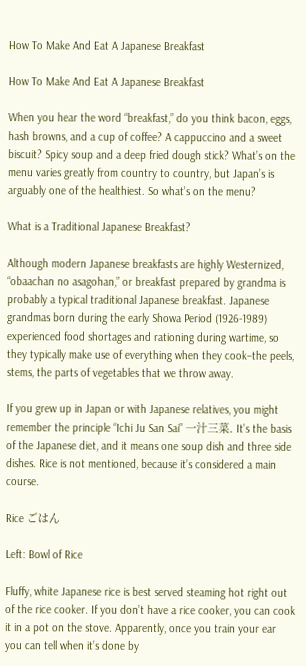How To Make And Eat A Japanese Breakfast

How To Make And Eat A Japanese Breakfast

When you hear the word “breakfast,” do you think bacon, eggs, hash browns, and a cup of coffee? A cappuccino and a sweet biscuit? Spicy soup and a deep fried dough stick? What’s on the menu varies greatly from country to country, but Japan’s is arguably one of the healthiest. So what’s on the menu?

What is a Traditional Japanese Breakfast?

Although modern Japanese breakfasts are highly Westernized, “obaachan no asagohan,” or breakfast prepared by grandma is probably a typical traditional Japanese breakfast. Japanese grandmas born during the early Showa Period (1926-1989) experienced food shortages and rationing during wartime, so they typically make use of everything when they cook–the peels, stems, the parts of vegetables that we throw away.

If you grew up in Japan or with Japanese relatives, you might remember the principle “Ichi Ju San Sai” 一汁三菜. It’s the basis of the Japanese diet, and it means one soup dish and three side dishes. Rice is not mentioned, because it’s considered a main course.

Rice ごはん

Left: Bowl of Rice

Fluffy, white Japanese rice is best served steaming hot right out of the rice cooker. If you don’t have a rice cooker, you can cook it in a pot on the stove. Apparently, once you train your ear you can tell when it’s done by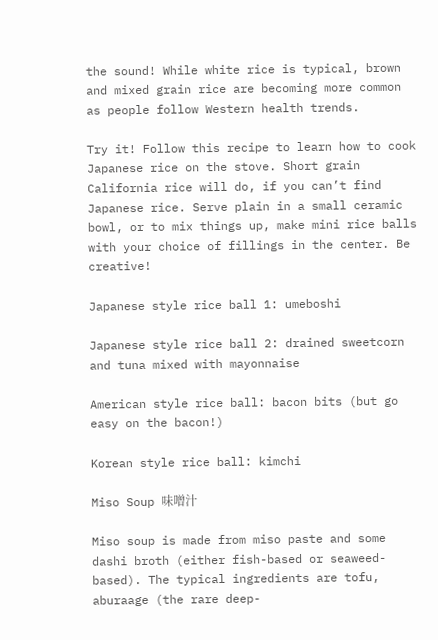the sound! While white rice is typical, brown and mixed grain rice are becoming more common as people follow Western health trends.

Try it! Follow this recipe to learn how to cook Japanese rice on the stove. Short grain California rice will do, if you can’t find Japanese rice. Serve plain in a small ceramic bowl, or to mix things up, make mini rice balls with your choice of fillings in the center. Be creative!

Japanese style rice ball 1: umeboshi

Japanese style rice ball 2: drained sweetcorn and tuna mixed with mayonnaise

American style rice ball: bacon bits (but go easy on the bacon!)

Korean style rice ball: kimchi

Miso Soup 味噌汁

Miso soup is made from miso paste and some dashi broth (either fish-based or seaweed-based). The typical ingredients are tofu, aburaage (the rare deep-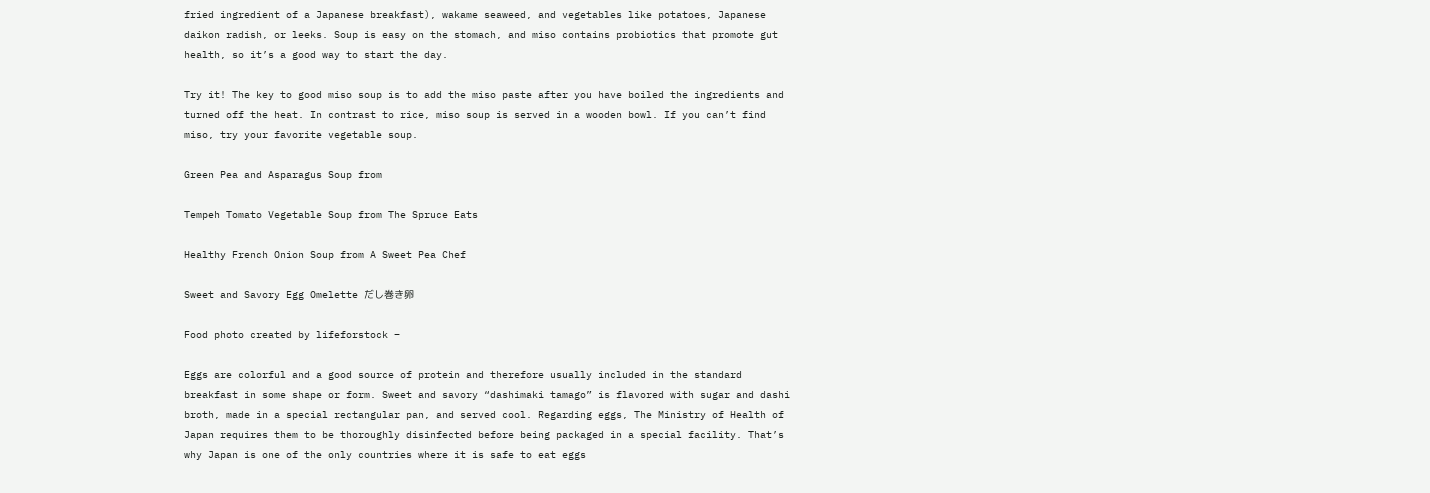fried ingredient of a Japanese breakfast), wakame seaweed, and vegetables like potatoes, Japanese daikon radish, or leeks. Soup is easy on the stomach, and miso contains probiotics that promote gut health, so it’s a good way to start the day.

Try it! The key to good miso soup is to add the miso paste after you have boiled the ingredients and turned off the heat. In contrast to rice, miso soup is served in a wooden bowl. If you can’t find miso, try your favorite vegetable soup.

Green Pea and Asparagus Soup from

Tempeh Tomato Vegetable Soup from The Spruce Eats

Healthy French Onion Soup from A Sweet Pea Chef

Sweet and Savory Egg Omelette だし巻き卵

Food photo created by lifeforstock –

Eggs are colorful and a good source of protein and therefore usually included in the standard breakfast in some shape or form. Sweet and savory “dashimaki tamago” is flavored with sugar and dashi broth, made in a special rectangular pan, and served cool. Regarding eggs, The Ministry of Health of Japan requires them to be thoroughly disinfected before being packaged in a special facility. That’s why Japan is one of the only countries where it is safe to eat eggs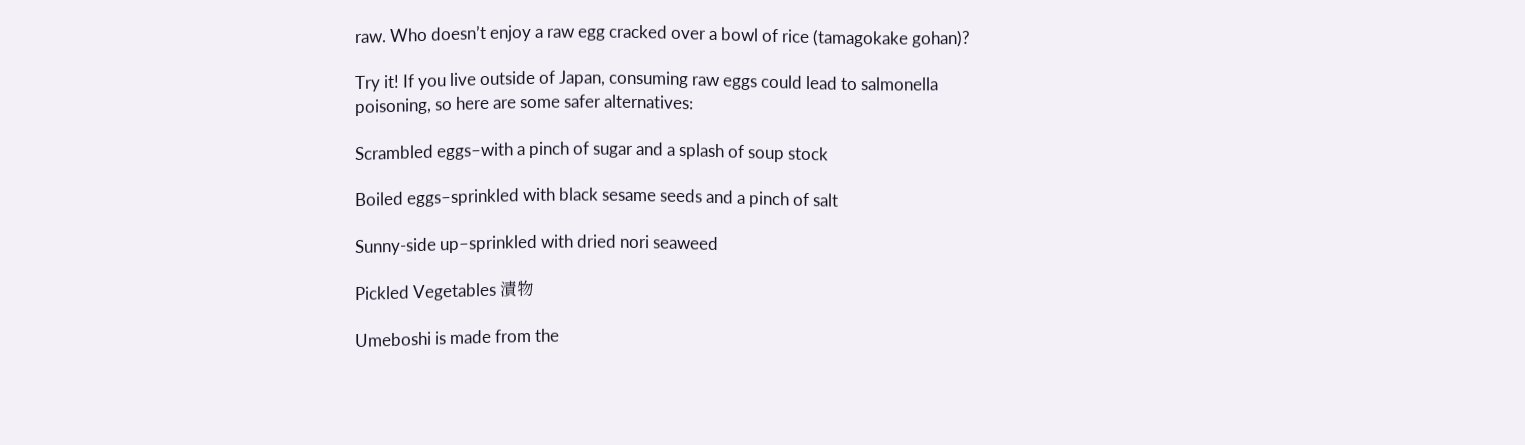raw. Who doesn’t enjoy a raw egg cracked over a bowl of rice (tamagokake gohan)?

Try it! If you live outside of Japan, consuming raw eggs could lead to salmonella poisoning, so here are some safer alternatives:

Scrambled eggs–with a pinch of sugar and a splash of soup stock

Boiled eggs–sprinkled with black sesame seeds and a pinch of salt

Sunny-side up–sprinkled with dried nori seaweed

Pickled Vegetables 漬物

Umeboshi is made from the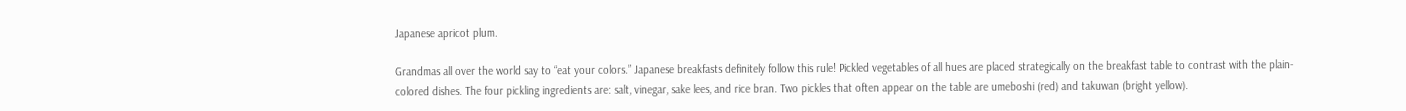Japanese apricot plum.

Grandmas all over the world say to “eat your colors.” Japanese breakfasts definitely follow this rule! Pickled vegetables of all hues are placed strategically on the breakfast table to contrast with the plain-colored dishes. The four pickling ingredients are: salt, vinegar, sake lees, and rice bran. Two pickles that often appear on the table are umeboshi (red) and takuwan (bright yellow).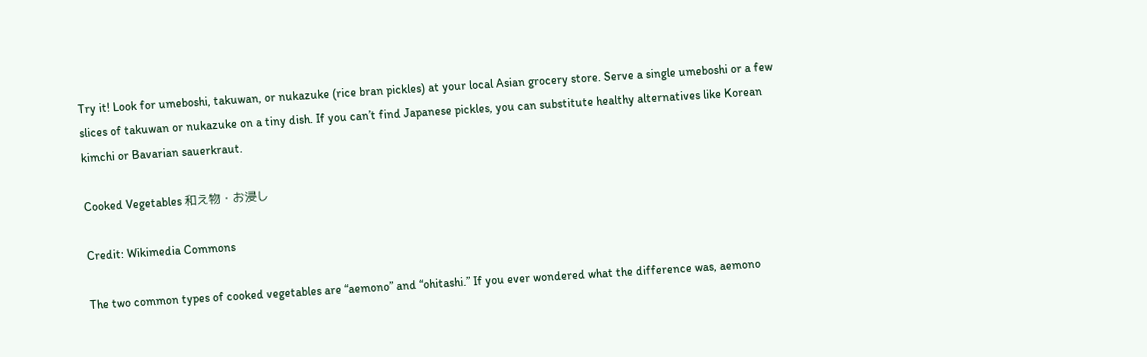Try it! Look for umeboshi, takuwan, or nukazuke (rice bran pickles) at your local Asian grocery store. Serve a single umeboshi or a few slices of takuwan or nukazuke on a tiny dish. If you can’t find Japanese pickles, you can substitute healthy alternatives like Korean kimchi or Bavarian sauerkraut.

Cooked Vegetables 和え物・お浸し

Credit: Wikimedia Commons

The two common types of cooked vegetables are “aemono” and “ohitashi.” If you ever wondered what the difference was, aemono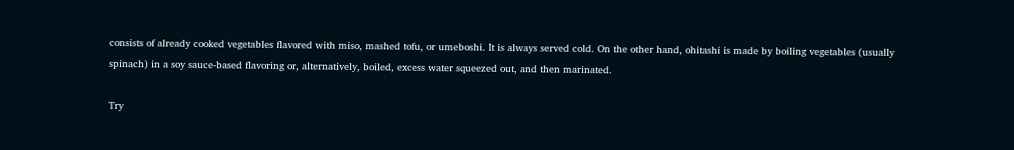consists of already cooked vegetables flavored with miso, mashed tofu, or umeboshi. It is always served cold. On the other hand, ohitashi is made by boiling vegetables (usually spinach) in a soy sauce-based flavoring or, alternatively, boiled, excess water squeezed out, and then marinated.

Try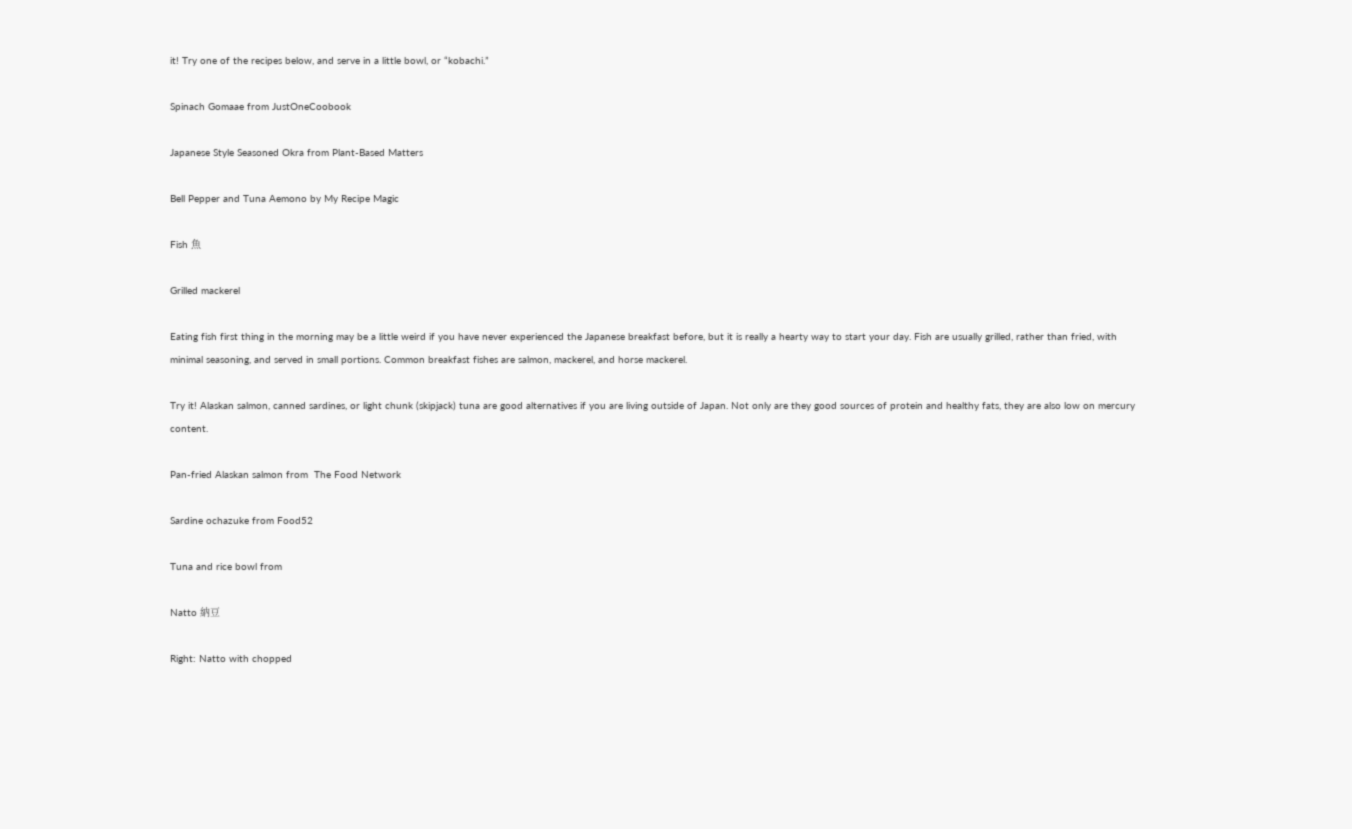it! Try one of the recipes below, and serve in a little bowl, or “kobachi.”

Spinach Gomaae from JustOneCoobook

Japanese Style Seasoned Okra from Plant-Based Matters

Bell Pepper and Tuna Aemono by My Recipe Magic

Fish 魚

Grilled mackerel

Eating fish first thing in the morning may be a little weird if you have never experienced the Japanese breakfast before, but it is really a hearty way to start your day. Fish are usually grilled, rather than fried, with minimal seasoning, and served in small portions. Common breakfast fishes are salmon, mackerel, and horse mackerel.

Try it! Alaskan salmon, canned sardines, or light chunk (skipjack) tuna are good alternatives if you are living outside of Japan. Not only are they good sources of protein and healthy fats, they are also low on mercury content.

Pan-fried Alaskan salmon from  The Food Network

Sardine ochazuke from Food52

Tuna and rice bowl from

Natto 納豆

Right: Natto with chopped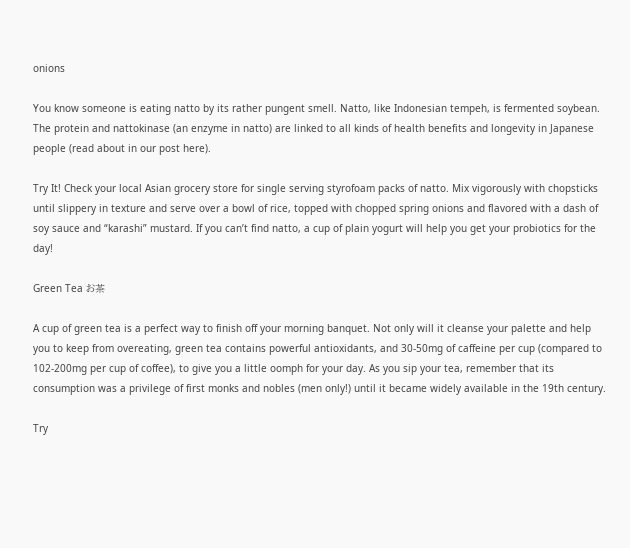onions

You know someone is eating natto by its rather pungent smell. Natto, like Indonesian tempeh, is fermented soybean. The protein and nattokinase (an enzyme in natto) are linked to all kinds of health benefits and longevity in Japanese people (read about in our post here).

Try It! Check your local Asian grocery store for single serving styrofoam packs of natto. Mix vigorously with chopsticks until slippery in texture and serve over a bowl of rice, topped with chopped spring onions and flavored with a dash of soy sauce and “karashi” mustard. If you can’t find natto, a cup of plain yogurt will help you get your probiotics for the day!

Green Tea お茶

A cup of green tea is a perfect way to finish off your morning banquet. Not only will it cleanse your palette and help you to keep from overeating, green tea contains powerful antioxidants, and 30-50mg of caffeine per cup (compared to 102-200mg per cup of coffee), to give you a little oomph for your day. As you sip your tea, remember that its consumption was a privilege of first monks and nobles (men only!) until it became widely available in the 19th century.

Try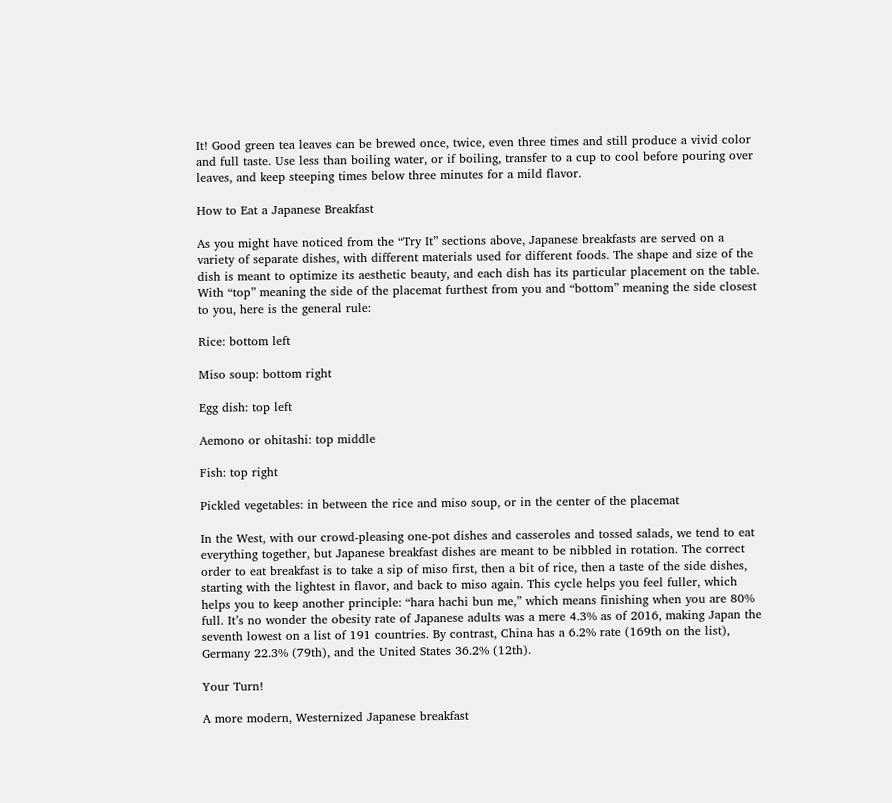It! Good green tea leaves can be brewed once, twice, even three times and still produce a vivid color and full taste. Use less than boiling water, or if boiling, transfer to a cup to cool before pouring over leaves, and keep steeping times below three minutes for a mild flavor.

How to Eat a Japanese Breakfast

As you might have noticed from the “Try It” sections above, Japanese breakfasts are served on a variety of separate dishes, with different materials used for different foods. The shape and size of the dish is meant to optimize its aesthetic beauty, and each dish has its particular placement on the table. With “top” meaning the side of the placemat furthest from you and “bottom” meaning the side closest to you, here is the general rule:

Rice: bottom left

Miso soup: bottom right

Egg dish: top left

Aemono or ohitashi: top middle

Fish: top right

Pickled vegetables: in between the rice and miso soup, or in the center of the placemat

In the West, with our crowd-pleasing one-pot dishes and casseroles and tossed salads, we tend to eat everything together, but Japanese breakfast dishes are meant to be nibbled in rotation. The correct order to eat breakfast is to take a sip of miso first, then a bit of rice, then a taste of the side dishes, starting with the lightest in flavor, and back to miso again. This cycle helps you feel fuller, which helps you to keep another principle: “hara hachi bun me,” which means finishing when you are 80% full. It’s no wonder the obesity rate of Japanese adults was a mere 4.3% as of 2016, making Japan the seventh lowest on a list of 191 countries. By contrast, China has a 6.2% rate (169th on the list), Germany 22.3% (79th), and the United States 36.2% (12th).

Your Turn!

A more modern, Westernized Japanese breakfast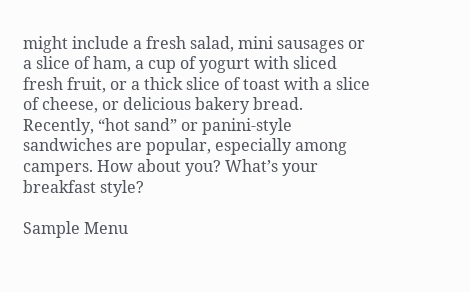might include a fresh salad, mini sausages or a slice of ham, a cup of yogurt with sliced fresh fruit, or a thick slice of toast with a slice of cheese, or delicious bakery bread. Recently, “hot sand” or panini-style sandwiches are popular, especially among campers. How about you? What’s your breakfast style?

Sample Menu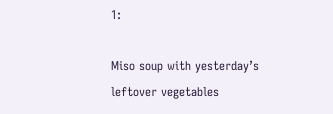1:

Miso soup with yesterday’s leftover vegetables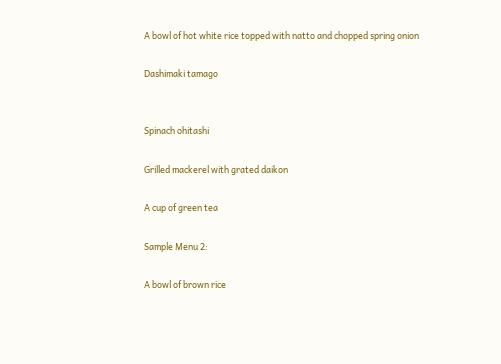A bowl of hot white rice topped with natto and chopped spring onion

Dashimaki tamago


Spinach ohitashi

Grilled mackerel with grated daikon

A cup of green tea

Sample Menu 2:

A bowl of brown rice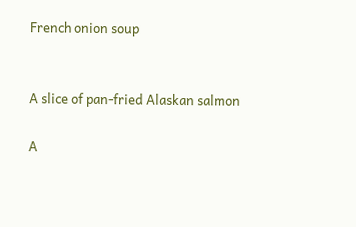French onion soup


A slice of pan-fried Alaskan salmon

A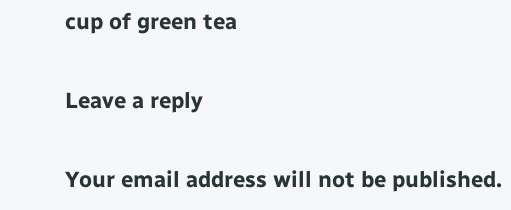cup of green tea

Leave a reply

Your email address will not be published.